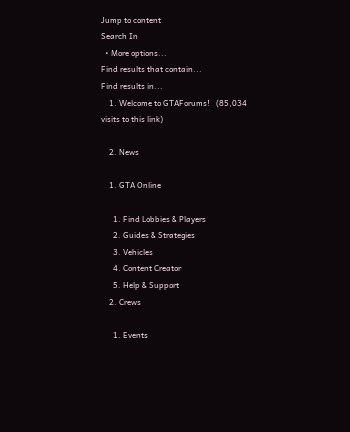Jump to content
Search In
  • More options...
Find results that contain...
Find results in...
    1. Welcome to GTAForums!   (85,034 visits to this link)

    2. News

    1. GTA Online

      1. Find Lobbies & Players
      2. Guides & Strategies
      3. Vehicles
      4. Content Creator
      5. Help & Support
    2. Crews

      1. Events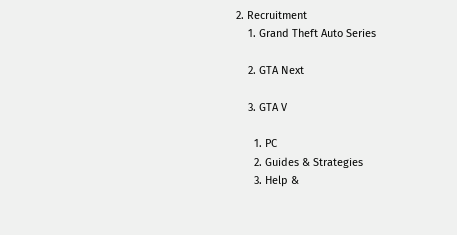2. Recruitment
    1. Grand Theft Auto Series

    2. GTA Next

    3. GTA V

      1. PC
      2. Guides & Strategies
      3. Help &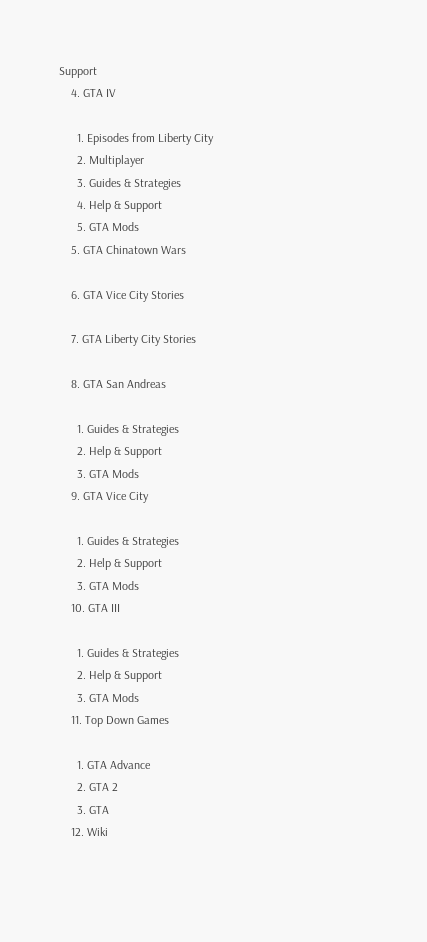Support
    4. GTA IV

      1. Episodes from Liberty City
      2. Multiplayer
      3. Guides & Strategies
      4. Help & Support
      5. GTA Mods
    5. GTA Chinatown Wars

    6. GTA Vice City Stories

    7. GTA Liberty City Stories

    8. GTA San Andreas

      1. Guides & Strategies
      2. Help & Support
      3. GTA Mods
    9. GTA Vice City

      1. Guides & Strategies
      2. Help & Support
      3. GTA Mods
    10. GTA III

      1. Guides & Strategies
      2. Help & Support
      3. GTA Mods
    11. Top Down Games

      1. GTA Advance
      2. GTA 2
      3. GTA
    12. Wiki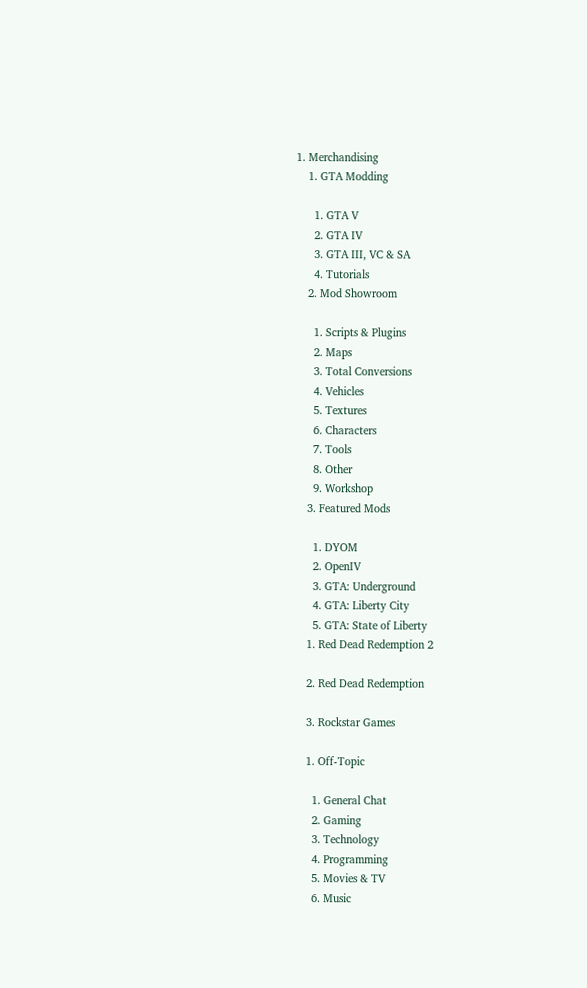1. Merchandising
    1. GTA Modding

      1. GTA V
      2. GTA IV
      3. GTA III, VC & SA
      4. Tutorials
    2. Mod Showroom

      1. Scripts & Plugins
      2. Maps
      3. Total Conversions
      4. Vehicles
      5. Textures
      6. Characters
      7. Tools
      8. Other
      9. Workshop
    3. Featured Mods

      1. DYOM
      2. OpenIV
      3. GTA: Underground
      4. GTA: Liberty City
      5. GTA: State of Liberty
    1. Red Dead Redemption 2

    2. Red Dead Redemption

    3. Rockstar Games

    1. Off-Topic

      1. General Chat
      2. Gaming
      3. Technology
      4. Programming
      5. Movies & TV
      6. Music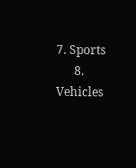7. Sports
      8. Vehicles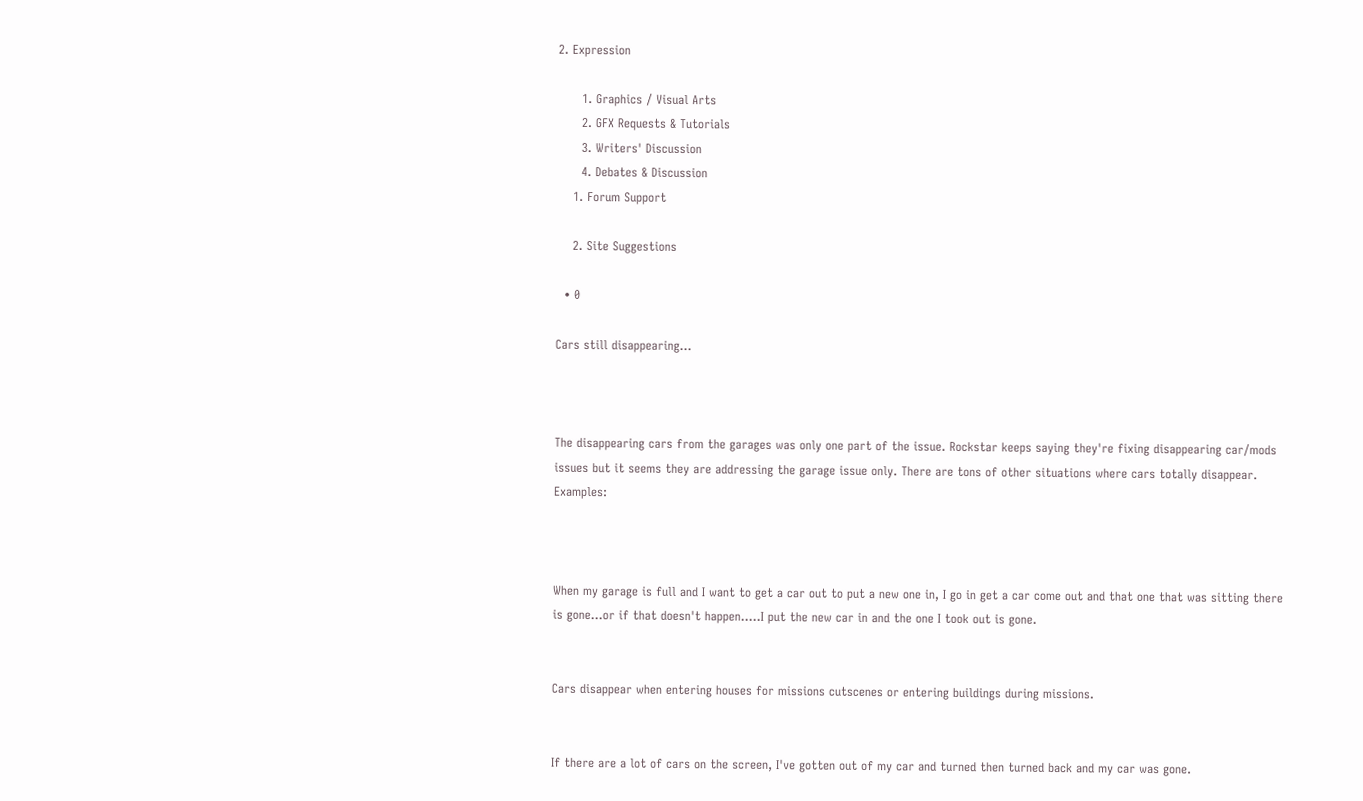2. Expression

      1. Graphics / Visual Arts
      2. GFX Requests & Tutorials
      3. Writers' Discussion
      4. Debates & Discussion
    1. Forum Support

    2. Site Suggestions

  • 0

Cars still disappearing...



The disappearing cars from the garages was only one part of the issue. Rockstar keeps saying they're fixing disappearing car/mods issues but it seems they are addressing the garage issue only. There are tons of other situations where cars totally disappear. Examples:



When my garage is full and I want to get a car out to put a new one in, I go in get a car come out and that one that was sitting there is gone...or if that doesn't happen.....I put the new car in and the one I took out is gone.


Cars disappear when entering houses for missions cutscenes or entering buildings during missions.


If there are a lot of cars on the screen, I've gotten out of my car and turned then turned back and my car was gone.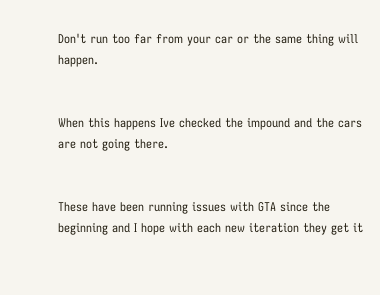Don't run too far from your car or the same thing will happen.


When this happens Ive checked the impound and the cars are not going there.


These have been running issues with GTA since the beginning and I hope with each new iteration they get it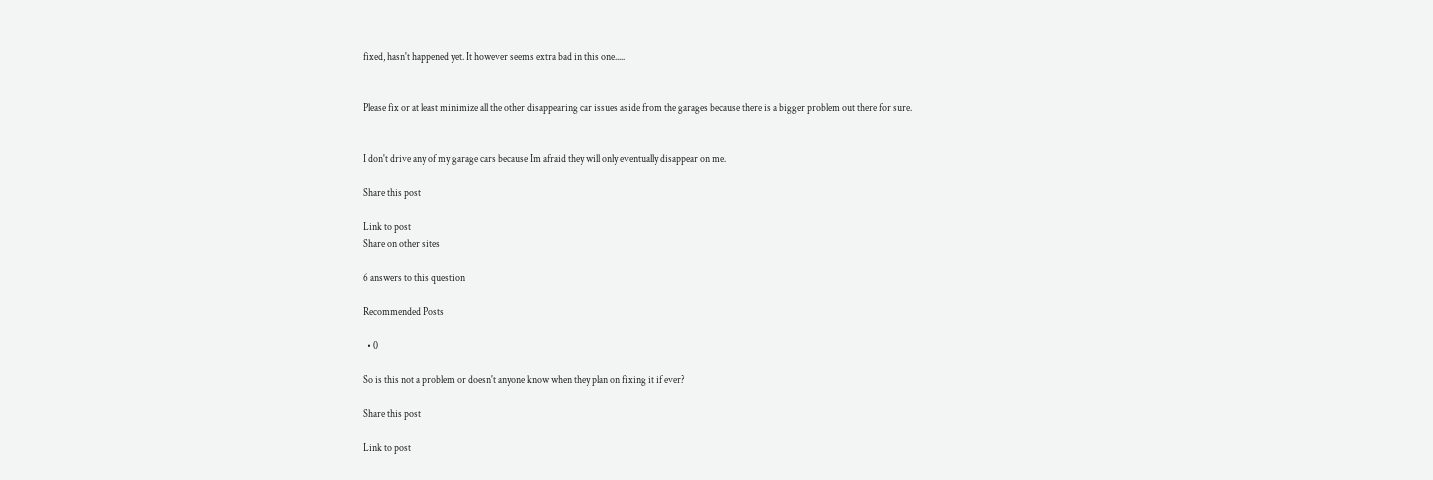fixed, hasn't happened yet. It however seems extra bad in this one.....


Please fix or at least minimize all the other disappearing car issues aside from the garages because there is a bigger problem out there for sure.


I don't drive any of my garage cars because Im afraid they will only eventually disappear on me.

Share this post

Link to post
Share on other sites

6 answers to this question

Recommended Posts

  • 0

So is this not a problem or doesn't anyone know when they plan on fixing it if ever?

Share this post

Link to post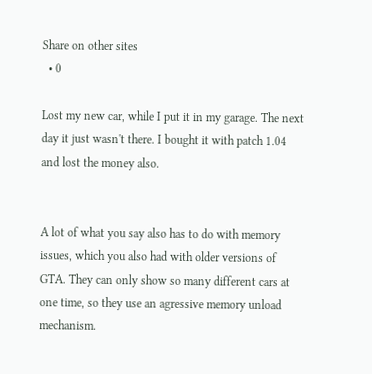Share on other sites
  • 0

Lost my new car, while I put it in my garage. The next day it just wasn't there. I bought it with patch 1.04 and lost the money also.


A lot of what you say also has to do with memory issues, which you also had with older versions of GTA. They can only show so many different cars at one time, so they use an agressive memory unload mechanism.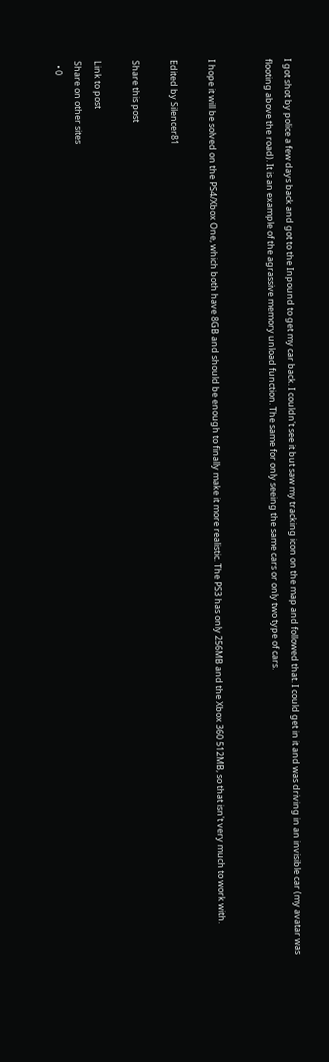I got shot by police a few days back and got to the Inpound to get my car back. I couldn't see it but saw my tracking icon on the map and followed that. I could get in it and was driving in an invisible car (my avatar was flooting above the road). It is an example of the agrassive memory unload function. The same for only seeing the same cars or only two type of cars.


I hope it will be solved on the PS4/Xbox One, which both have 8GB and should be enough to finally make it more realistic. The PS3 has only 256MB and the Xbox 360 512MB, so that isn't very much to work with.

Edited by Silencer81

Share this post

Link to post
Share on other sites
  • 0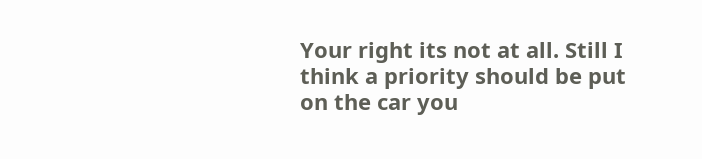Your right its not at all. Still I think a priority should be put on the car you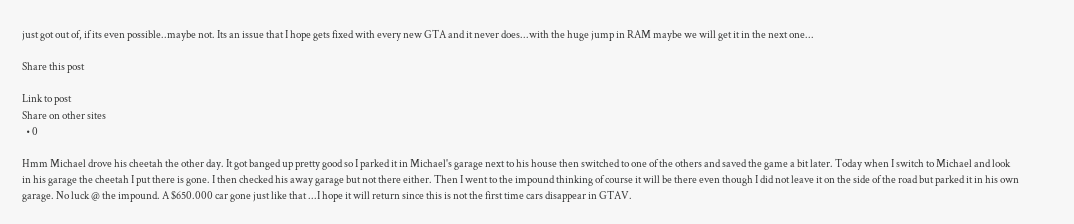just got out of, if its even possible..maybe not. Its an issue that I hope gets fixed with every new GTA and it never does...with the huge jump in RAM maybe we will get it in the next one...

Share this post

Link to post
Share on other sites
  • 0

Hmm Michael drove his cheetah the other day. It got banged up pretty good so I parked it in Michael's garage next to his house then switched to one of the others and saved the game a bit later. Today when I switch to Michael and look in his garage the cheetah I put there is gone. I then checked his away garage but not there either. Then I went to the impound thinking of course it will be there even though I did not leave it on the side of the road but parked it in his own garage. No luck @ the impound. A $650.000 car gone just like that ...I hope it will return since this is not the first time cars disappear in GTAV.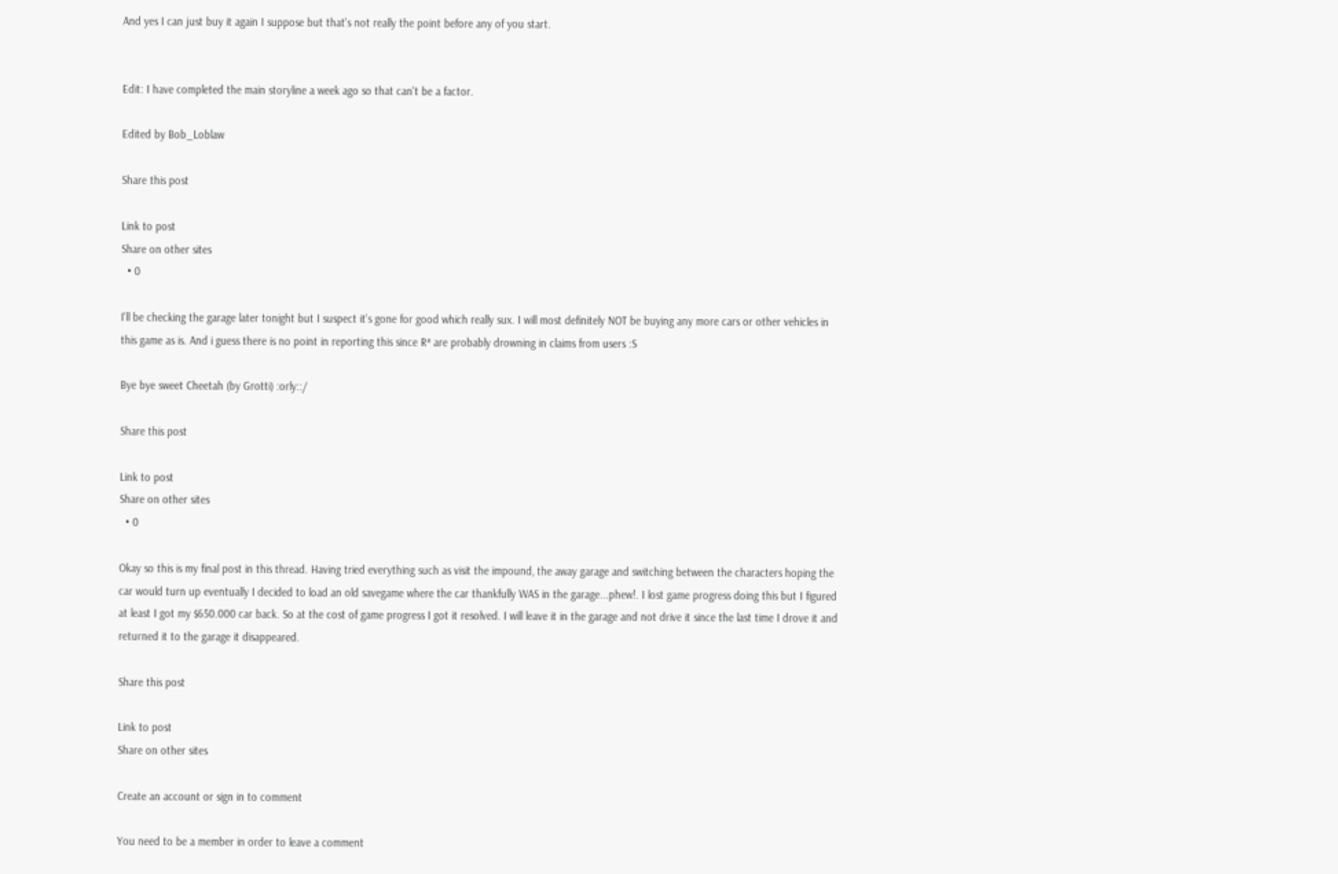And yes I can just buy it again I suppose but that's not really the point before any of you start.


Edit: I have completed the main storyline a week ago so that can't be a factor.

Edited by Bob_Loblaw

Share this post

Link to post
Share on other sites
  • 0

I'll be checking the garage later tonight but I suspect it's gone for good which really sux. I will most definitely NOT be buying any more cars or other vehicles in this game as is. And i guess there is no point in reporting this since R* are probably drowning in claims from users :S

Bye bye sweet Cheetah (by Grotti) :orly::/

Share this post

Link to post
Share on other sites
  • 0

Okay so this is my final post in this thread. Having tried everything such as visit the impound, the away garage and switching between the characters hoping the car would turn up eventually I decided to load an old savegame where the car thankfully WAS in the garage...phew!. I lost game progress doing this but I figured at least I got my $650.000 car back. So at the cost of game progress I got it resolved. I will leave it in the garage and not drive it since the last time I drove it and returned it to the garage it disappeared.

Share this post

Link to post
Share on other sites

Create an account or sign in to comment

You need to be a member in order to leave a comment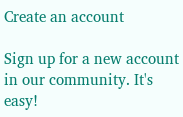Create an account

Sign up for a new account in our community. It's easy!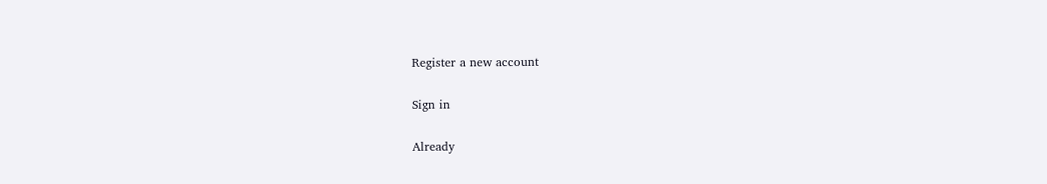Register a new account

Sign in

Already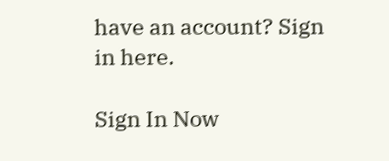have an account? Sign in here.

Sign In Now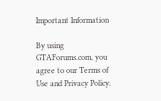Important Information

By using GTAForums.com, you agree to our Terms of Use and Privacy Policy.